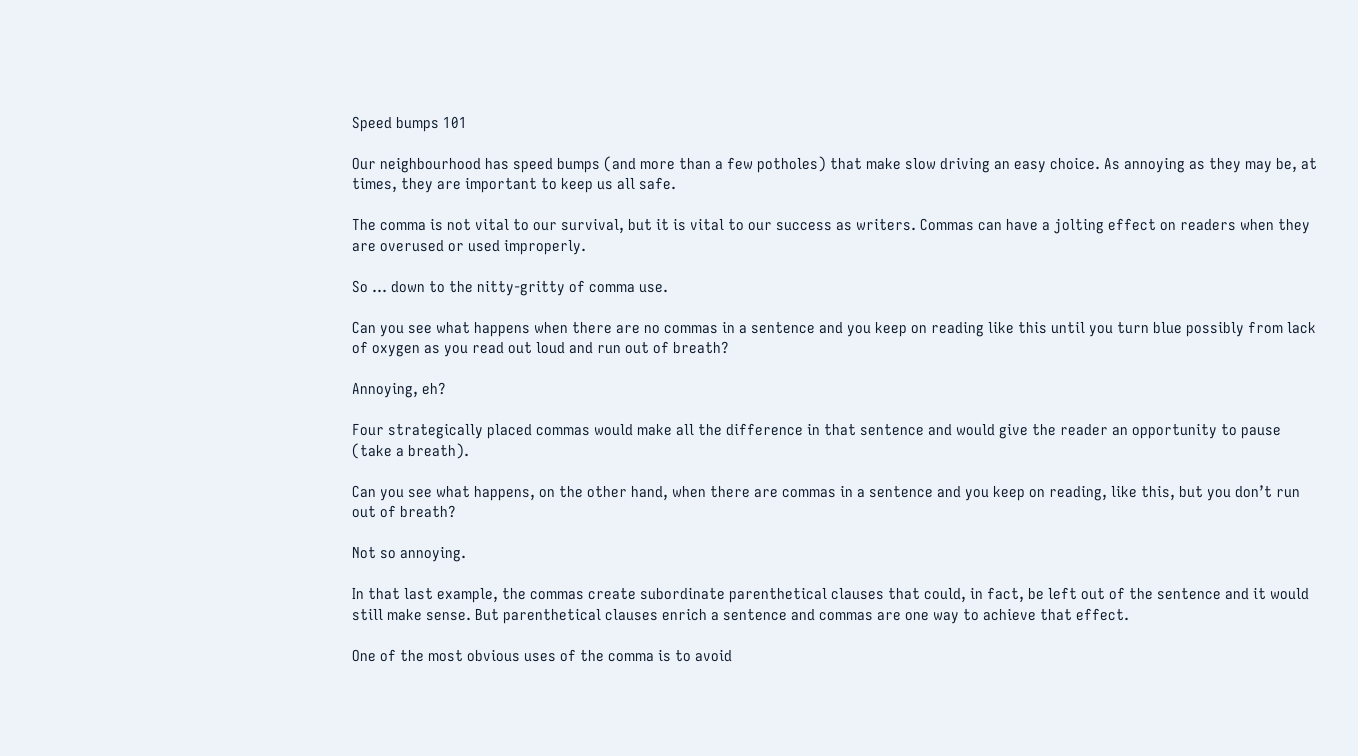Speed bumps 101

Our neighbourhood has speed bumps (and more than a few potholes) that make slow driving an easy choice. As annoying as they may be, at times, they are important to keep us all safe.

The comma is not vital to our survival, but it is vital to our success as writers. Commas can have a jolting effect on readers when they are overused or used improperly.

So … down to the nitty-gritty of comma use.

Can you see what happens when there are no commas in a sentence and you keep on reading like this until you turn blue possibly from lack of oxygen as you read out loud and run out of breath?

Annoying, eh?

Four strategically placed commas would make all the difference in that sentence and would give the reader an opportunity to pause (take a breath).

Can you see what happens, on the other hand, when there are commas in a sentence and you keep on reading, like this, but you don’t run out of breath?

Not so annoying.

In that last example, the commas create subordinate parenthetical clauses that could, in fact, be left out of the sentence and it would still make sense. But parenthetical clauses enrich a sentence and commas are one way to achieve that effect.

One of the most obvious uses of the comma is to avoid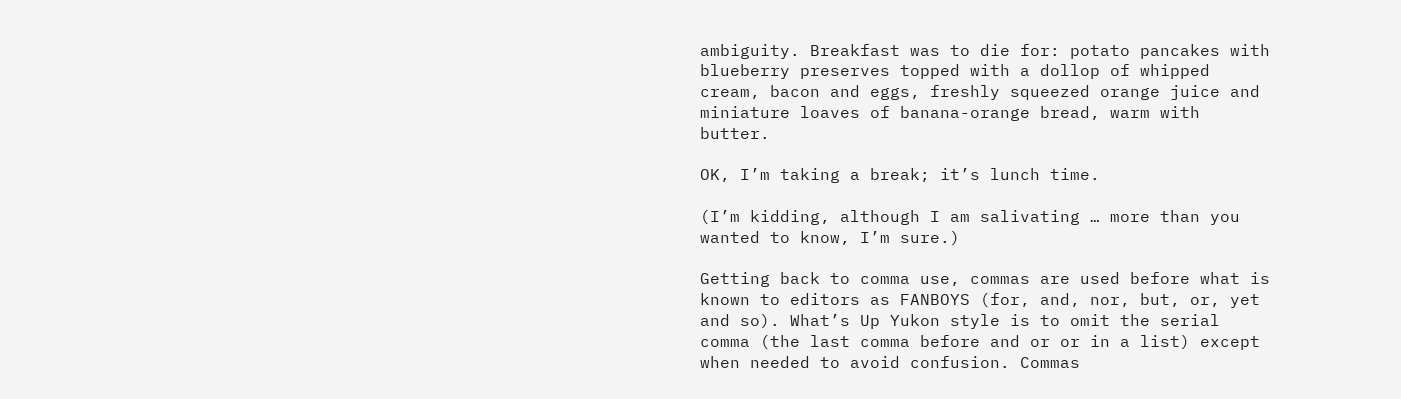ambiguity. Breakfast was to die for: potato pancakes with blueberry preserves topped with a dollop of whipped cream, bacon and eggs, freshly squeezed orange juice and miniature loaves of banana-orange bread, warm with butter.

OK, I’m taking a break; it’s lunch time.

(I’m kidding, although I am salivating … more than you wanted to know, I’m sure.)

Getting back to comma use, commas are used before what is known to editors as FANBOYS (for, and, nor, but, or, yet and so). What’s Up Yukon style is to omit the serial comma (the last comma before and or or in a list) except when needed to avoid confusion. Commas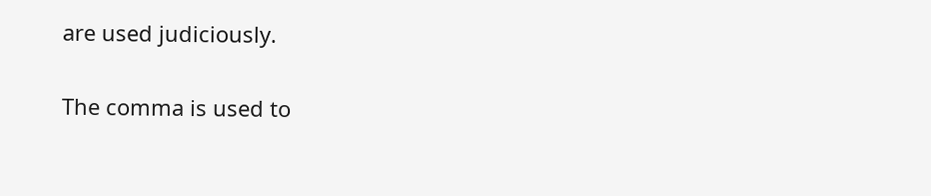are used judiciously.

The comma is used to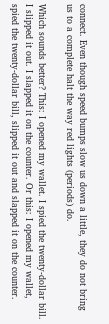connect. Even though speed bumps slow us down a little, they do not bring us to a complete halt the way red lights (periods) do.

Which sounds better? This: I opened my wallet. I spied the twenty-dollar bill. I slipped it out. I slapped it on the counter. Or this: I opened my wallet, spied the twenty-dollar bill, slipped it out and slapped it on the counter.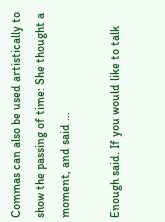Commas can also be used artistically to show the passing of time: She thought a moment, and said …

Enough said. If you would like to talk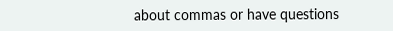about commas or have questions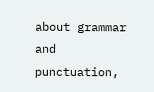about grammar and punctuation,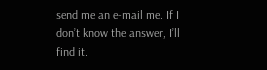send me an e-mail me. If I don’t know the answer, I’ll find it.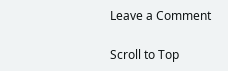Leave a Comment

Scroll to Top